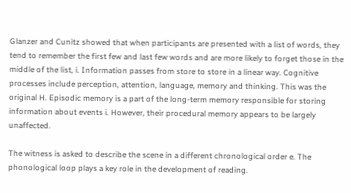Glanzer and Cunitz showed that when participants are presented with a list of words, they tend to remember the first few and last few words and are more likely to forget those in the middle of the list, i. Information passes from store to store in a linear way. Cognitive processes include perception, attention, language, memory and thinking. This was the original H. Episodic memory is a part of the long-term memory responsible for storing information about events i. However, their procedural memory appears to be largely unaffected.

The witness is asked to describe the scene in a different chronological order e. The phonological loop plays a key role in the development of reading.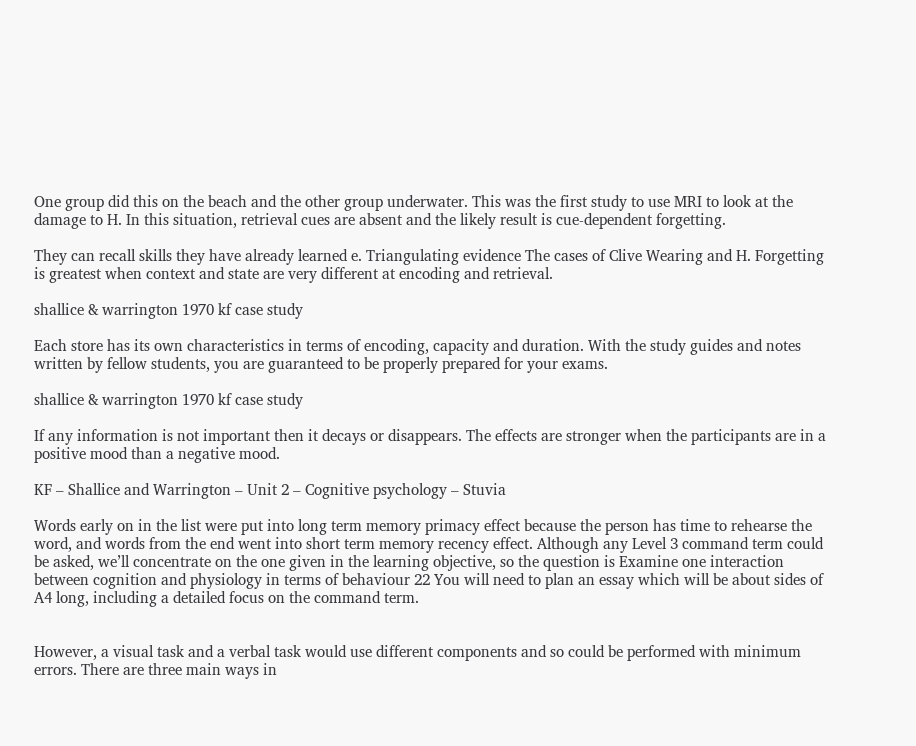One group did this on the beach and the other group underwater. This was the first study to use MRI to look at the damage to H. In this situation, retrieval cues are absent and the likely result is cue-dependent forgetting.

They can recall skills they have already learned e. Triangulating evidence The cases of Clive Wearing and H. Forgetting is greatest when context and state are very different at encoding and retrieval.

shallice & warrington 1970 kf case study

Each store has its own characteristics in terms of encoding, capacity and duration. With the study guides and notes written by fellow students, you are guaranteed to be properly prepared for your exams.

shallice & warrington 1970 kf case study

If any information is not important then it decays or disappears. The effects are stronger when the participants are in a positive mood than a negative mood.

KF – Shallice and Warrington – Unit 2 – Cognitive psychology – Stuvia

Words early on in the list were put into long term memory primacy effect because the person has time to rehearse the word, and words from the end went into short term memory recency effect. Although any Level 3 command term could be asked, we’ll concentrate on the one given in the learning objective, so the question is Examine one interaction between cognition and physiology in terms of behaviour 22 You will need to plan an essay which will be about sides of A4 long, including a detailed focus on the command term.


However, a visual task and a verbal task would use different components and so could be performed with minimum errors. There are three main ways in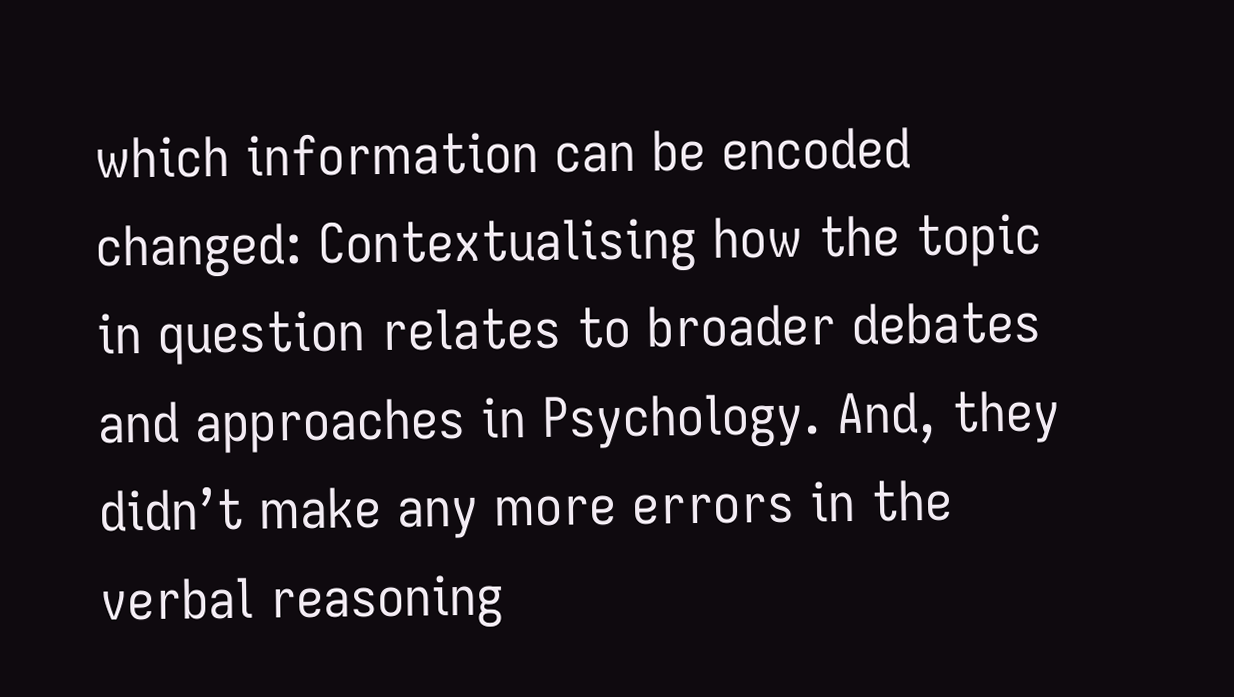which information can be encoded changed: Contextualising how the topic in question relates to broader debates and approaches in Psychology. And, they didn’t make any more errors in the verbal reasoning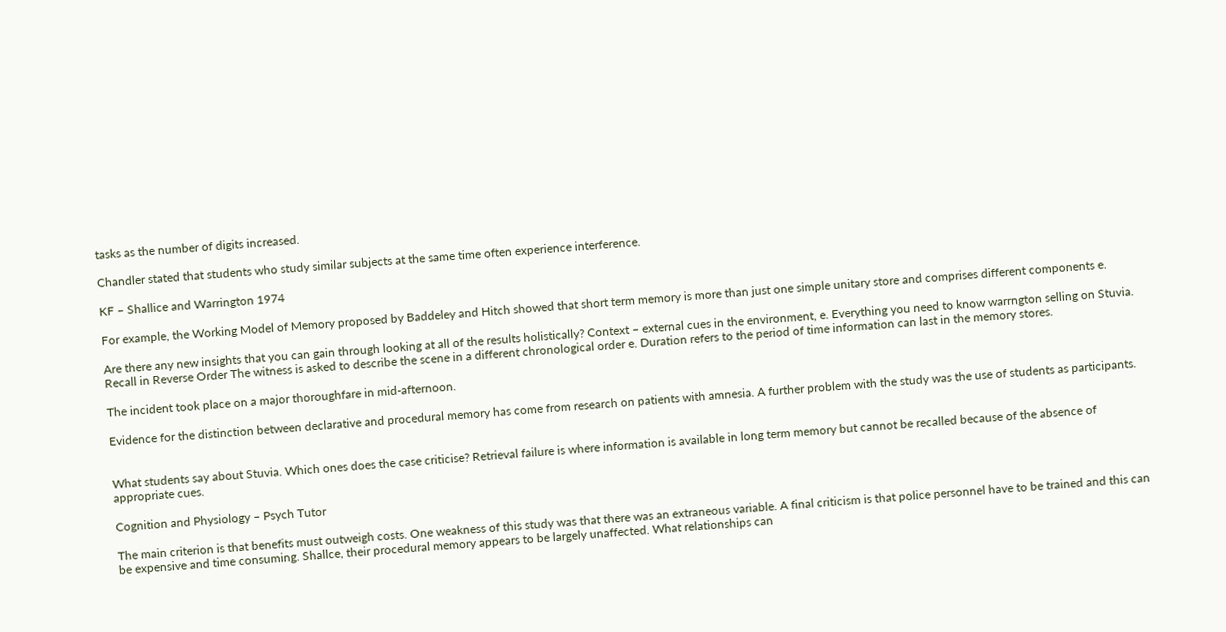tasks as the number of digits increased.

Chandler stated that students who study similar subjects at the same time often experience interference.

KF – Shallice and Warrington 1974

For example, the Working Model of Memory proposed by Baddeley and Hitch showed that short term memory is more than just one simple unitary store and comprises different components e.

Are there any new insights that you can gain through looking at all of the results holistically? Context – external cues in the environment, e. Everything you need to know warrngton selling on Stuvia. Recall in Reverse Order The witness is asked to describe the scene in a different chronological order e. Duration refers to the period of time information can last in the memory stores.

The incident took place on a major thoroughfare in mid-afternoon.

Evidence for the distinction between declarative and procedural memory has come from research on patients with amnesia. A further problem with the study was the use of students as participants.


What students say about Stuvia. Which ones does the case criticise? Retrieval failure is where information is available in long term memory but cannot be recalled because of the absence of appropriate cues.

Cognition and Physiology – Psych Tutor

The main criterion is that benefits must outweigh costs. One weakness of this study was that there was an extraneous variable. A final criticism is that police personnel have to be trained and this can be expensive and time consuming. Shallce, their procedural memory appears to be largely unaffected. What relationships can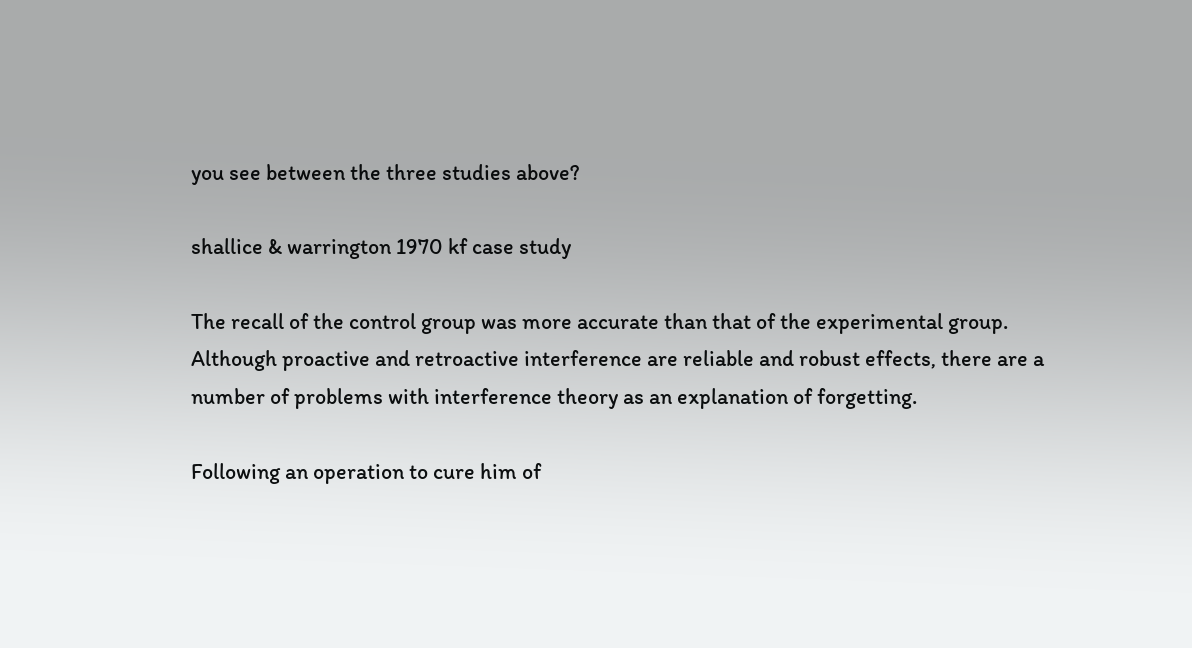you see between the three studies above?

shallice & warrington 1970 kf case study

The recall of the control group was more accurate than that of the experimental group. Although proactive and retroactive interference are reliable and robust effects, there are a number of problems with interference theory as an explanation of forgetting.

Following an operation to cure him of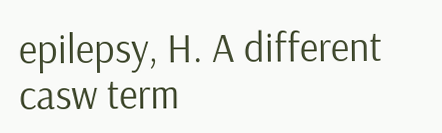epilepsy, H. A different casw term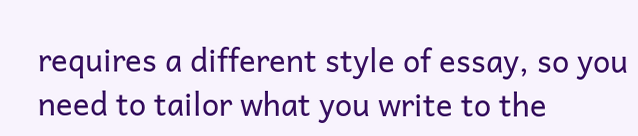requires a different style of essay, so you need to tailor what you write to the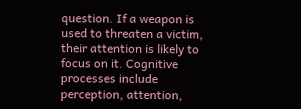question. If a weapon is used to threaten a victim, their attention is likely to focus on it. Cognitive processes include perception, attention,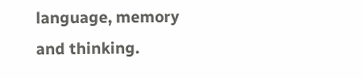language, memory and thinking.